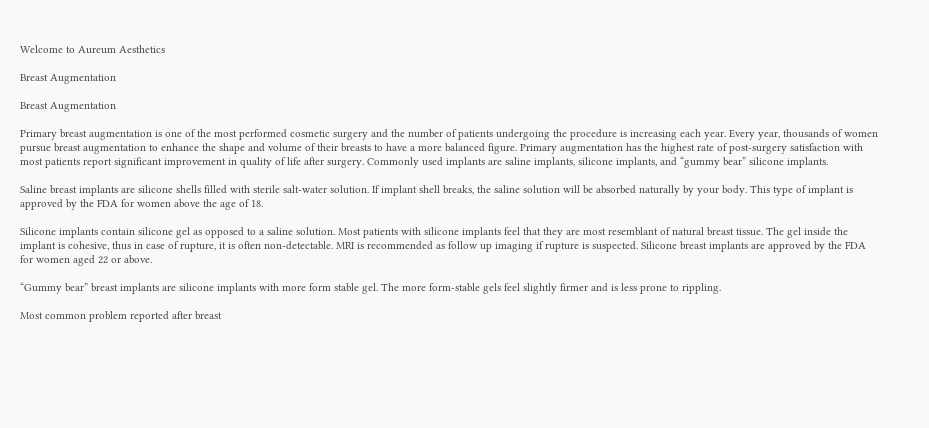Welcome to Aureum Aesthetics

Breast Augmentation

Breast Augmentation

Primary breast augmentation is one of the most performed cosmetic surgery and the number of patients undergoing the procedure is increasing each year. Every year, thousands of women pursue breast augmentation to enhance the shape and volume of their breasts to have a more balanced figure. Primary augmentation has the highest rate of post-surgery satisfaction with most patients report significant improvement in quality of life after surgery. Commonly used implants are saline implants, silicone implants, and “gummy bear” silicone implants.

Saline breast implants are silicone shells filled with sterile salt-water solution. If implant shell breaks, the saline solution will be absorbed naturally by your body. This type of implant is approved by the FDA for women above the age of 18.

Silicone implants contain silicone gel as opposed to a saline solution. Most patients with silicone implants feel that they are most resemblant of natural breast tissue. The gel inside the implant is cohesive, thus in case of rupture, it is often non-detectable. MRI is recommended as follow up imaging if rupture is suspected. Silicone breast implants are approved by the FDA for women aged 22 or above.

“Gummy bear” breast implants are silicone implants with more form stable gel. The more form-stable gels feel slightly firmer and is less prone to rippling.

Most common problem reported after breast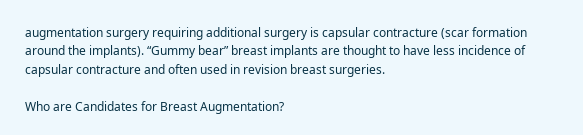augmentation surgery requiring additional surgery is capsular contracture (scar formation around the implants). “Gummy bear” breast implants are thought to have less incidence of capsular contracture and often used in revision breast surgeries.

Who are Candidates for Breast Augmentation?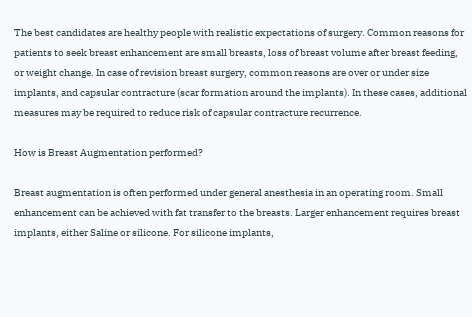The best candidates are healthy people with realistic expectations of surgery. Common reasons for patients to seek breast enhancement are small breasts, loss of breast volume after breast feeding, or weight change. In case of revision breast surgery, common reasons are over or under size implants, and capsular contracture (scar formation around the implants). In these cases, additional measures may be required to reduce risk of capsular contracture recurrence.

How is Breast Augmentation performed?

Breast augmentation is often performed under general anesthesia in an operating room. Small enhancement can be achieved with fat transfer to the breasts. Larger enhancement requires breast implants, either Saline or silicone. For silicone implants,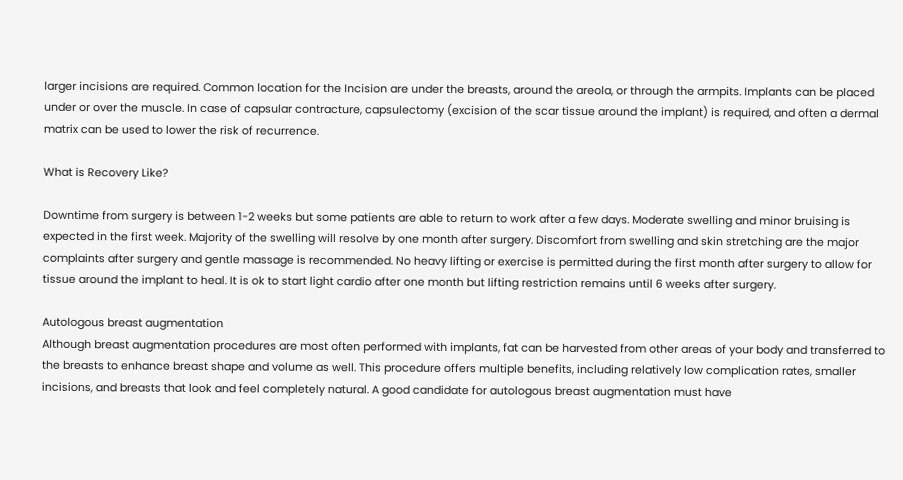larger incisions are required. Common location for the Incision are under the breasts, around the areola, or through the armpits. Implants can be placed under or over the muscle. In case of capsular contracture, capsulectomy (excision of the scar tissue around the implant) is required, and often a dermal matrix can be used to lower the risk of recurrence.

What is Recovery Like?

Downtime from surgery is between 1-2 weeks but some patients are able to return to work after a few days. Moderate swelling and minor bruising is expected in the first week. Majority of the swelling will resolve by one month after surgery. Discomfort from swelling and skin stretching are the major complaints after surgery and gentle massage is recommended. No heavy lifting or exercise is permitted during the first month after surgery to allow for tissue around the implant to heal. It is ok to start light cardio after one month but lifting restriction remains until 6 weeks after surgery.

Autologous breast augmentation
Although breast augmentation procedures are most often performed with implants, fat can be harvested from other areas of your body and transferred to the breasts to enhance breast shape and volume as well. This procedure offers multiple benefits, including relatively low complication rates, smaller incisions, and breasts that look and feel completely natural. A good candidate for autologous breast augmentation must have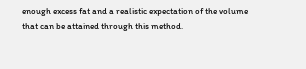enough excess fat and a realistic expectation of the volume that can be attained through this method.